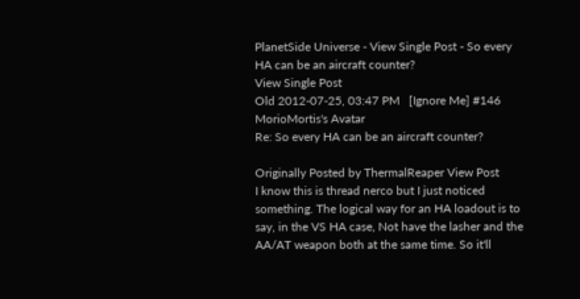PlanetSide Universe - View Single Post - So every HA can be an aircraft counter?
View Single Post
Old 2012-07-25, 03:47 PM   [Ignore Me] #146
MorioMortis's Avatar
Re: So every HA can be an aircraft counter?

Originally Posted by ThermalReaper View Post
I know this is thread nerco but I just noticed something. The logical way for an HA loadout is to say, in the VS HA case, Not have the lasher and the AA/AT weapon both at the same time. So it'll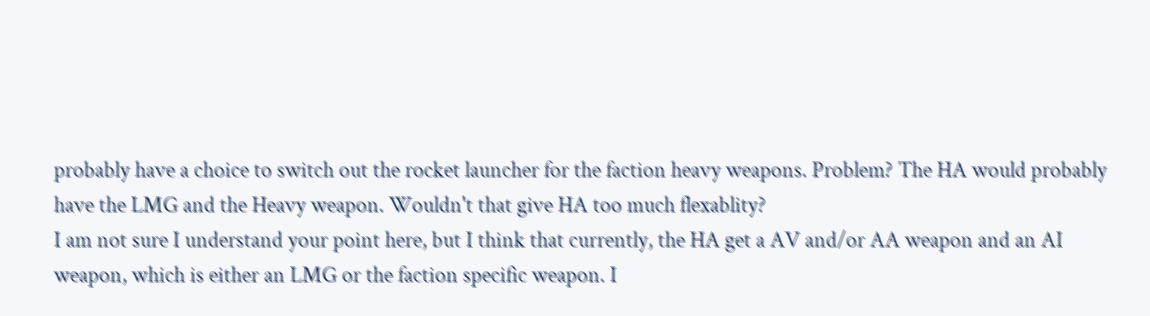probably have a choice to switch out the rocket launcher for the faction heavy weapons. Problem? The HA would probably have the LMG and the Heavy weapon. Wouldn't that give HA too much flexablity?
I am not sure I understand your point here, but I think that currently, the HA get a AV and/or AA weapon and an AI weapon, which is either an LMG or the faction specific weapon. I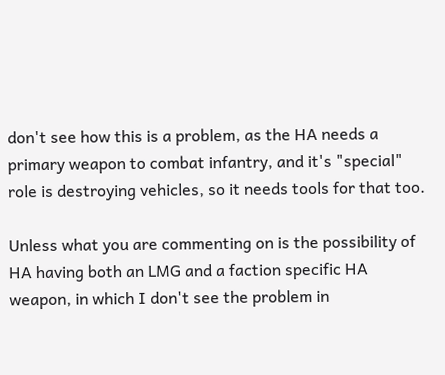don't see how this is a problem, as the HA needs a primary weapon to combat infantry, and it's "special" role is destroying vehicles, so it needs tools for that too.

Unless what you are commenting on is the possibility of HA having both an LMG and a faction specific HA weapon, in which I don't see the problem in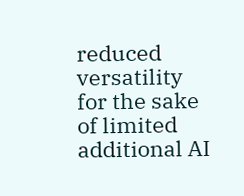reduced versatility for the sake of limited additional AI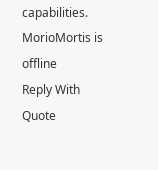capabilities.
MorioMortis is offline
Reply With Quote